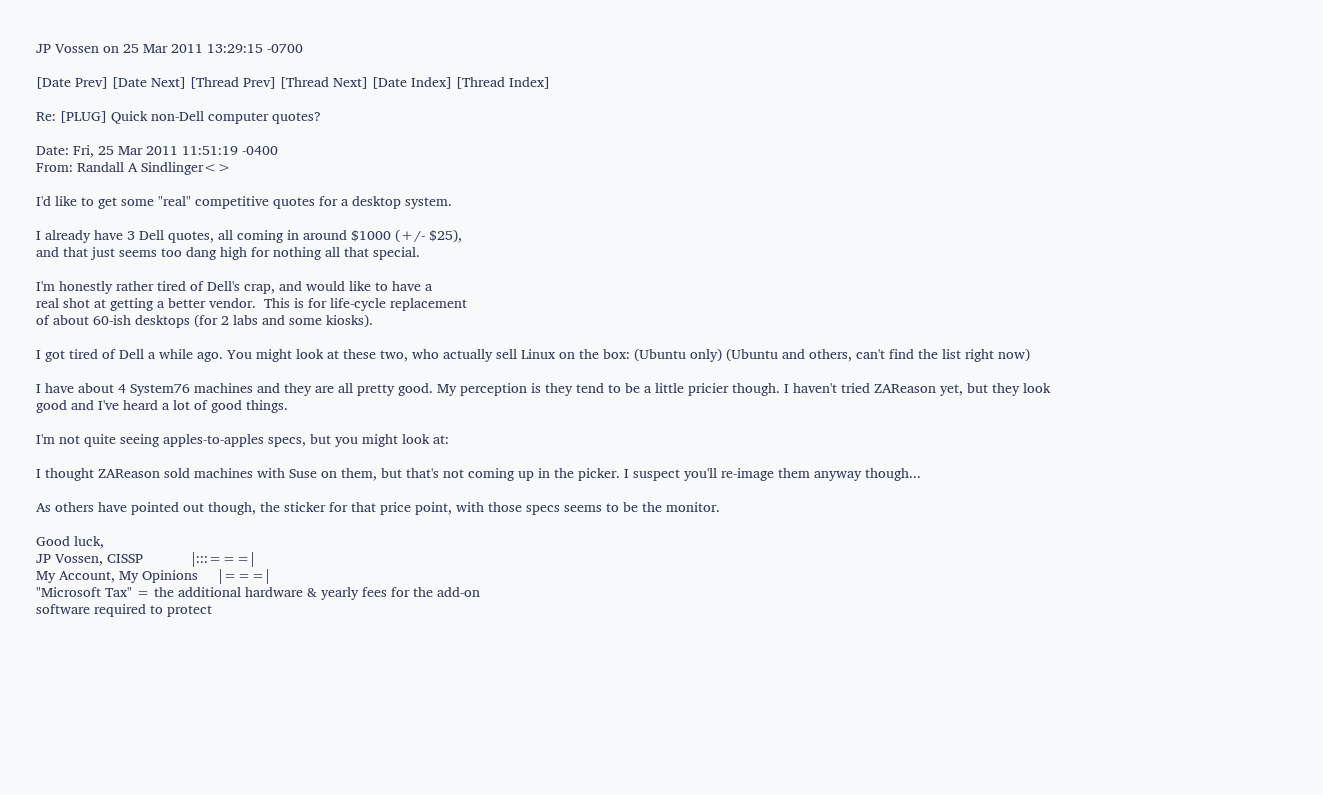JP Vossen on 25 Mar 2011 13:29:15 -0700

[Date Prev] [Date Next] [Thread Prev] [Thread Next] [Date Index] [Thread Index]

Re: [PLUG] Quick non-Dell computer quotes?

Date: Fri, 25 Mar 2011 11:51:19 -0400
From: Randall A Sindlinger<>

I'd like to get some "real" competitive quotes for a desktop system.

I already have 3 Dell quotes, all coming in around $1000 (+/- $25),
and that just seems too dang high for nothing all that special.

I'm honestly rather tired of Dell's crap, and would like to have a
real shot at getting a better vendor.  This is for life-cycle replacement
of about 60-ish desktops (for 2 labs and some kiosks).

I got tired of Dell a while ago. You might look at these two, who actually sell Linux on the box: (Ubuntu only) (Ubuntu and others, can't find the list right now)

I have about 4 System76 machines and they are all pretty good. My perception is they tend to be a little pricier though. I haven't tried ZAReason yet, but they look good and I've heard a lot of good things.

I'm not quite seeing apples-to-apples specs, but you might look at:

I thought ZAReason sold machines with Suse on them, but that's not coming up in the picker. I suspect you'll re-image them anyway though...

As others have pointed out though, the sticker for that price point, with those specs seems to be the monitor.

Good luck,
JP Vossen, CISSP            |:::===|
My Account, My Opinions     |===|
"Microsoft Tax" = the additional hardware & yearly fees for the add-on
software required to protect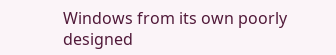Windows from its own poorly designed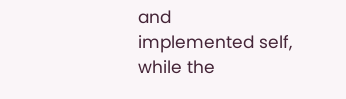and
implemented self, while the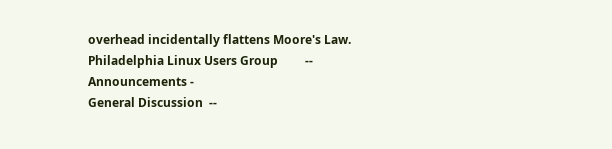overhead incidentally flattens Moore's Law.
Philadelphia Linux Users Group         --
Announcements -
General Discussion  --